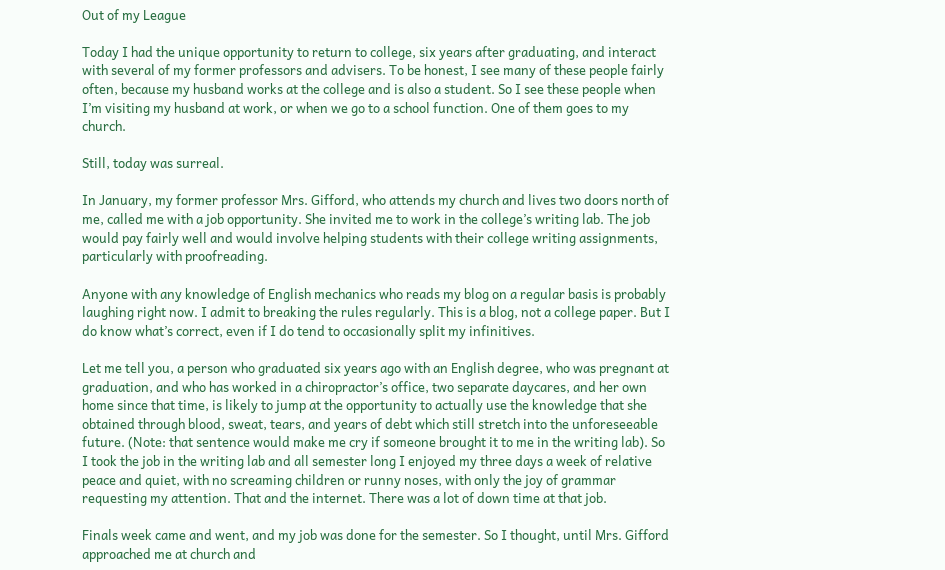Out of my League

Today I had the unique opportunity to return to college, six years after graduating, and interact with several of my former professors and advisers. To be honest, I see many of these people fairly often, because my husband works at the college and is also a student. So I see these people when I’m visiting my husband at work, or when we go to a school function. One of them goes to my church.

Still, today was surreal.

In January, my former professor Mrs. Gifford, who attends my church and lives two doors north of me, called me with a job opportunity. She invited me to work in the college’s writing lab. The job would pay fairly well and would involve helping students with their college writing assignments, particularly with proofreading.

Anyone with any knowledge of English mechanics who reads my blog on a regular basis is probably laughing right now. I admit to breaking the rules regularly. This is a blog, not a college paper. But I do know what’s correct, even if I do tend to occasionally split my infinitives.

Let me tell you, a person who graduated six years ago with an English degree, who was pregnant at graduation, and who has worked in a chiropractor’s office, two separate daycares, and her own home since that time, is likely to jump at the opportunity to actually use the knowledge that she obtained through blood, sweat, tears, and years of debt which still stretch into the unforeseeable future. (Note: that sentence would make me cry if someone brought it to me in the writing lab). So I took the job in the writing lab and all semester long I enjoyed my three days a week of relative peace and quiet, with no screaming children or runny noses, with only the joy of grammar requesting my attention. That and the internet. There was a lot of down time at that job.

Finals week came and went, and my job was done for the semester. So I thought, until Mrs. Gifford approached me at church and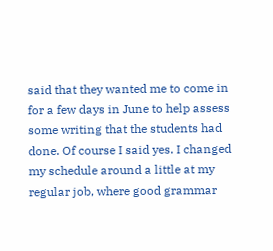said that they wanted me to come in for a few days in June to help assess some writing that the students had done. Of course I said yes. I changed my schedule around a little at my regular job, where good grammar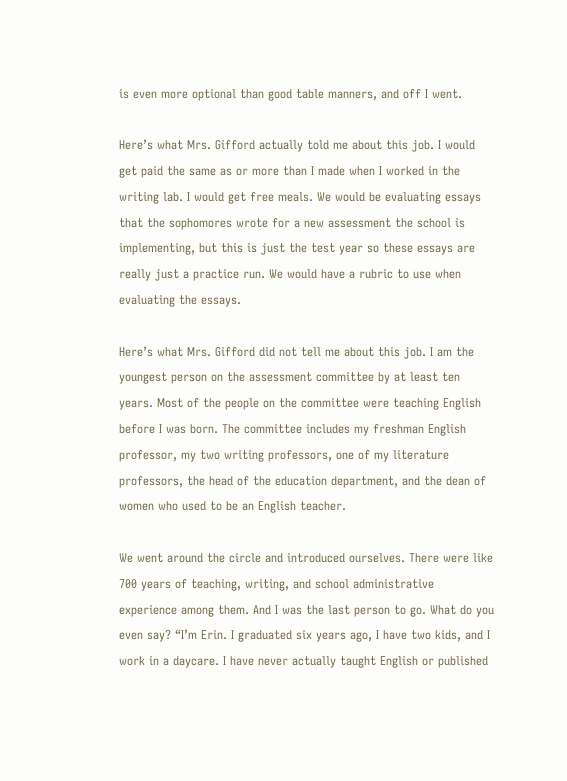is even more optional than good table manners, and off I went.

Here’s what Mrs. Gifford actually told me about this job. I would get paid the same as or more than I made when I worked in the writing lab. I would get free meals. We would be evaluating essays that the sophomores wrote for a new assessment the school is implementing, but this is just the test year so these essays are really just a practice run. We would have a rubric to use when evaluating the essays.

Here’s what Mrs. Gifford did not tell me about this job. I am the youngest person on the assessment committee by at least ten years. Most of the people on the committee were teaching English before I was born. The committee includes my freshman English professor, my two writing professors, one of my literature professors, the head of the education department, and the dean of women who used to be an English teacher.

We went around the circle and introduced ourselves. There were like 700 years of teaching, writing, and school administrative experience among them. And I was the last person to go. What do you even say? “I’m Erin. I graduated six years ago, I have two kids, and I work in a daycare. I have never actually taught English or published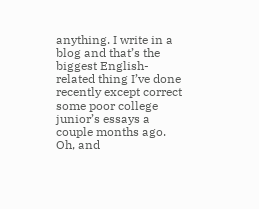anything. I write in a blog and that’s the biggest English-related thing I’ve done recently except correct some poor college junior’s essays a couple months ago. Oh, and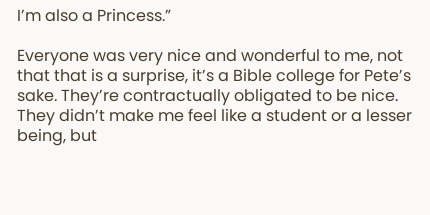I’m also a Princess.”

Everyone was very nice and wonderful to me, not that that is a surprise, it’s a Bible college for Pete’s sake. They’re contractually obligated to be nice. They didn’t make me feel like a student or a lesser being, but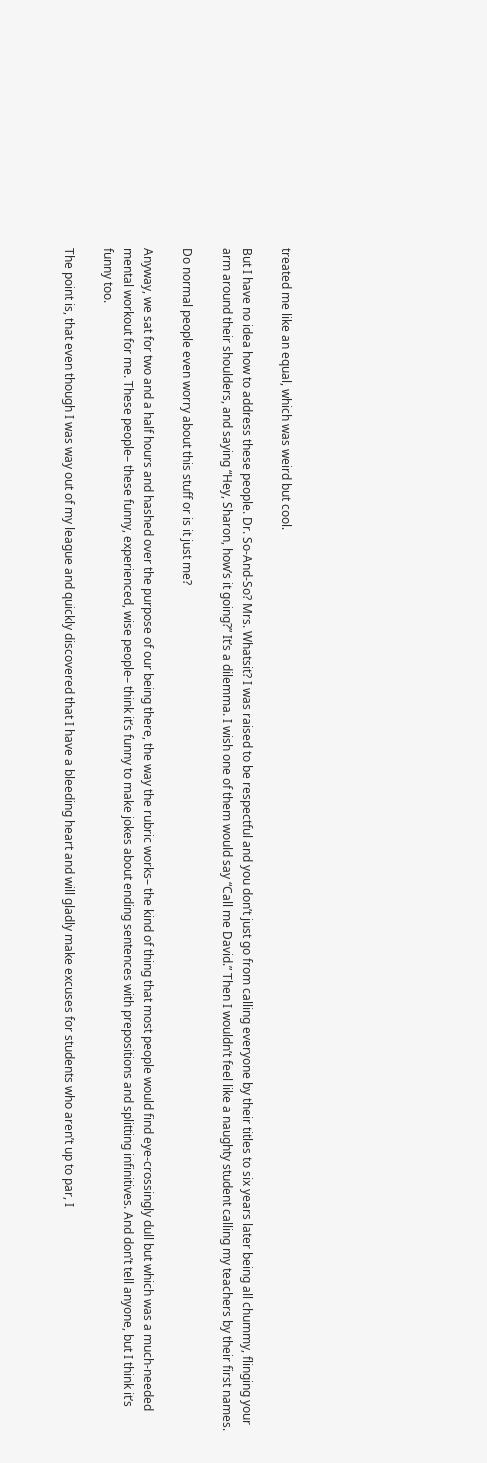treated me like an equal, which was weird but cool.

But I have no idea how to address these people. Dr. So-And-So? Mrs. Whatsit? I was raised to be respectful and you don’t just go from calling everyone by their titles to six years later being all chummy, flinging your arm around their shoulders, and saying “Hey, Sharon, how’s it going?” It’s a dilemma. I wish one of them would say “Call me David.” Then I wouldn’t feel like a naughty student calling my teachers by their first names.

Do normal people even worry about this stuff or is it just me?

Anyway, we sat for two and a half hours and hashed over the purpose of our being there, the way the rubric works– the kind of thing that most people would find eye-crossingly dull but which was a much-needed mental workout for me. These people– these funny, experienced, wise people– think it’s funny to make jokes about ending sentences with prepositions and splitting infinitives. And don’t tell anyone, but I think it’s funny too.

The point is, that even though I was way out of my league and quickly discovered that I have a bleeding heart and will gladly make excuses for students who aren’t up to par, I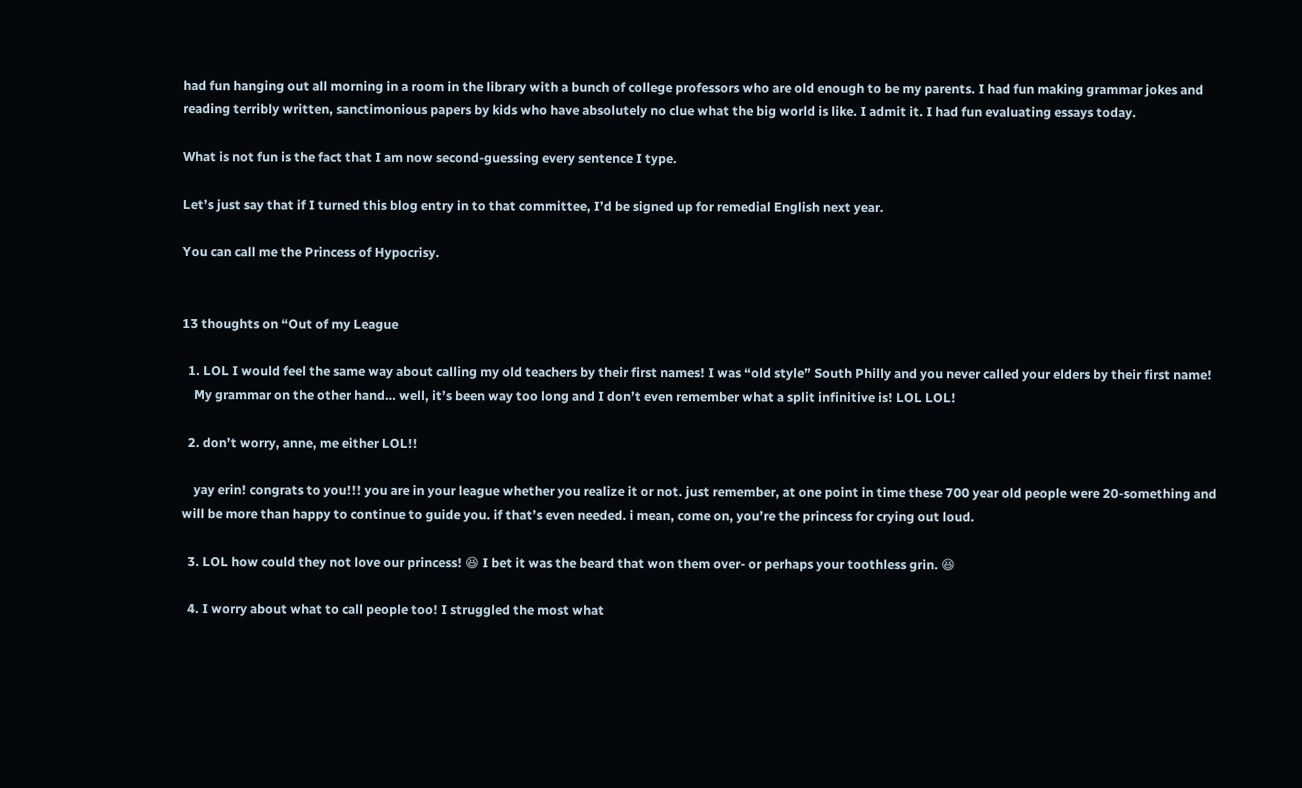had fun hanging out all morning in a room in the library with a bunch of college professors who are old enough to be my parents. I had fun making grammar jokes and reading terribly written, sanctimonious papers by kids who have absolutely no clue what the big world is like. I admit it. I had fun evaluating essays today.

What is not fun is the fact that I am now second-guessing every sentence I type.

Let’s just say that if I turned this blog entry in to that committee, I’d be signed up for remedial English next year.

You can call me the Princess of Hypocrisy.


13 thoughts on “Out of my League

  1. LOL I would feel the same way about calling my old teachers by their first names! I was “old style” South Philly and you never called your elders by their first name!
    My grammar on the other hand… well, it’s been way too long and I don’t even remember what a split infinitive is! LOL LOL!

  2. don’t worry, anne, me either LOL!!

    yay erin! congrats to you!!! you are in your league whether you realize it or not. just remember, at one point in time these 700 year old people were 20-something and will be more than happy to continue to guide you. if that’s even needed. i mean, come on, you’re the princess for crying out loud.

  3. LOL how could they not love our princess! 😆 I bet it was the beard that won them over- or perhaps your toothless grin. 😆

  4. I worry about what to call people too! I struggled the most what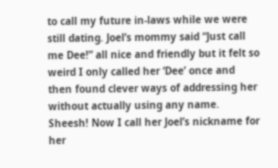to call my future in-laws while we were still dating. Joel’s mommy said “Just call me Dee!” all nice and friendly but it felt so weird I only called her ‘Dee’ once and then found clever ways of addressing her without actually using any name. Sheesh! Now I call her Joel’s nickname for her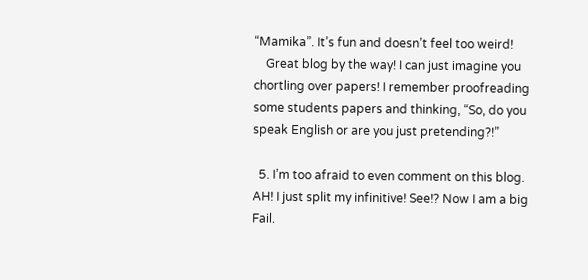“Mamika”. It’s fun and doesn’t feel too weird!
    Great blog by the way! I can just imagine you chortling over papers! I remember proofreading some students papers and thinking, “So, do you speak English or are you just pretending?!”

  5. I’m too afraid to even comment on this blog. AH! I just split my infinitive! See!? Now I am a big Fail.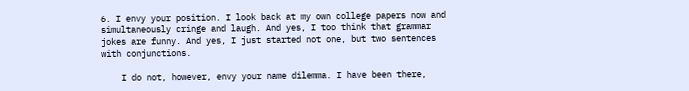6. I envy your position. I look back at my own college papers now and simultaneously cringe and laugh. And yes, I too think that grammar jokes are funny. And yes, I just started not one, but two sentences with conjunctions.

    I do not, however, envy your name dilemma. I have been there,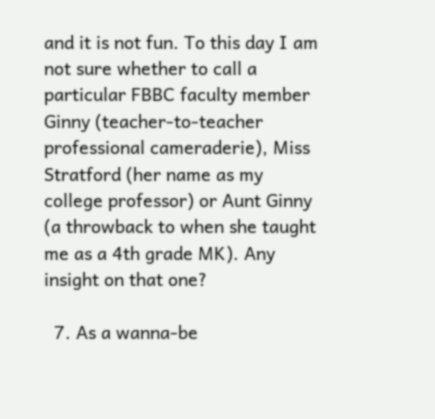and it is not fun. To this day I am not sure whether to call a particular FBBC faculty member Ginny (teacher-to-teacher professional cameraderie), Miss Stratford (her name as my college professor) or Aunt Ginny (a throwback to when she taught me as a 4th grade MK). Any insight on that one?

  7. As a wanna-be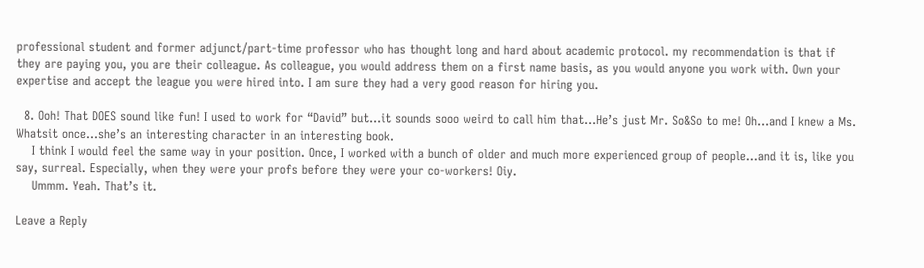professional student and former adjunct/part-time professor who has thought long and hard about academic protocol. my recommendation is that if they are paying you, you are their colleague. As colleague, you would address them on a first name basis, as you would anyone you work with. Own your expertise and accept the league you were hired into. I am sure they had a very good reason for hiring you.

  8. Ooh! That DOES sound like fun! I used to work for “David” but…it sounds sooo weird to call him that…He’s just Mr. So&So to me! Oh…and I knew a Ms. Whatsit once…she’s an interesting character in an interesting book.
    I think I would feel the same way in your position. Once, I worked with a bunch of older and much more experienced group of people…and it is, like you say, surreal. Especially, when they were your profs before they were your co-workers! Oiy.
    Ummm. Yeah. That’s it.

Leave a Reply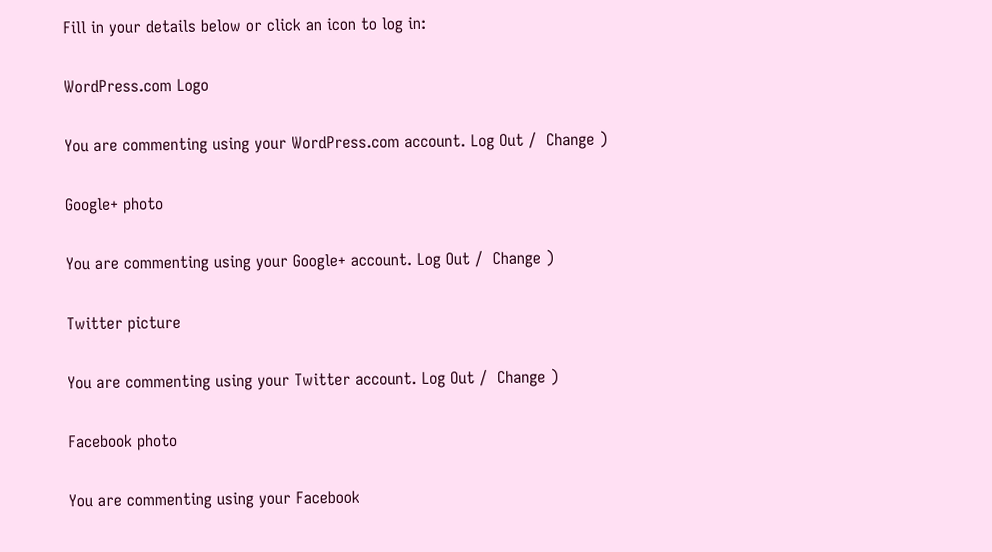Fill in your details below or click an icon to log in:

WordPress.com Logo

You are commenting using your WordPress.com account. Log Out /  Change )

Google+ photo

You are commenting using your Google+ account. Log Out /  Change )

Twitter picture

You are commenting using your Twitter account. Log Out /  Change )

Facebook photo

You are commenting using your Facebook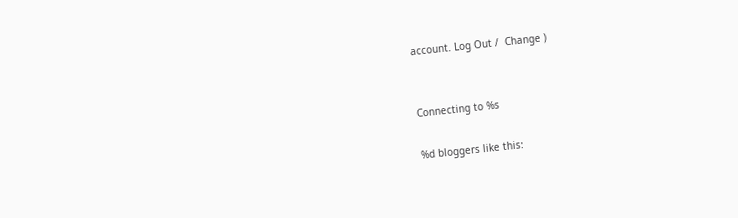account. Log Out /  Change )


Connecting to %s

%d bloggers like this: